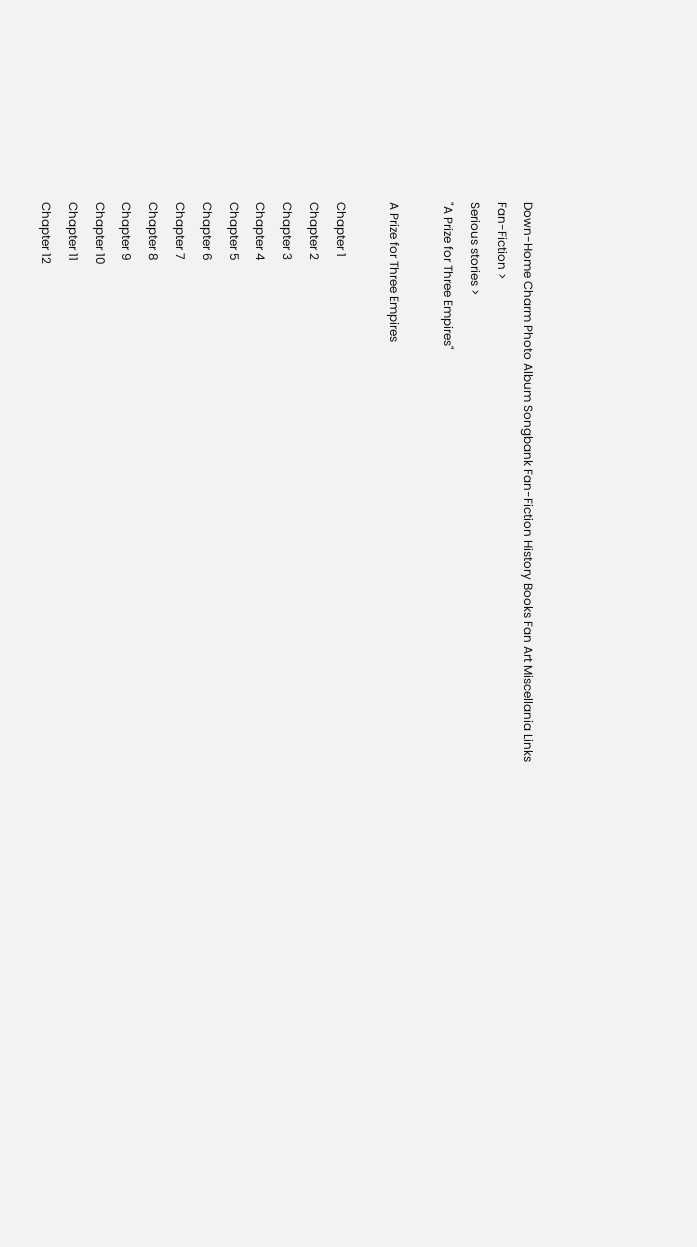Down-Home Charm Photo Album Songbank Fan-Fiction History Books Fan Art Miscellania Links
Fan-Fiction >
Serious stories >
"A Prize for Three Empires"

A Prize for Three Empires

Chapter 1
Chapter 2
Chapter 3
Chapter 4
Chapter 5
Chapter 6
Chapter 7
Chapter 8
Chapter 9
Chapter 10
Chapter 11
Chapter 12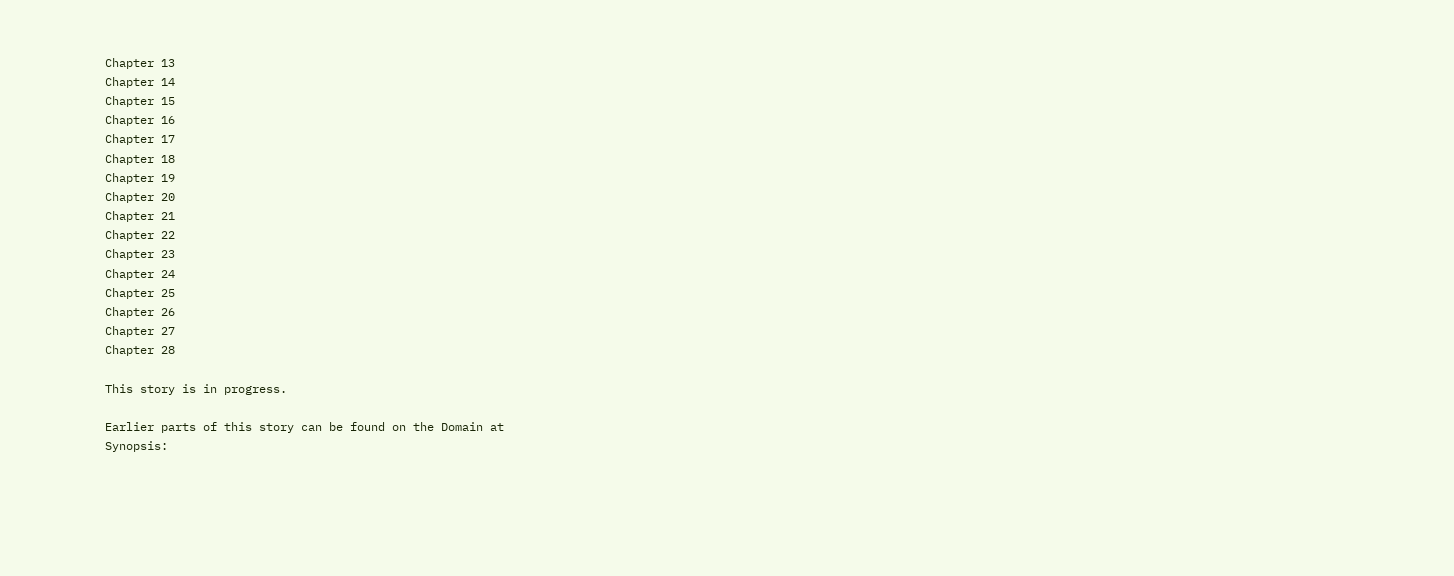Chapter 13
Chapter 14
Chapter 15
Chapter 16
Chapter 17
Chapter 18
Chapter 19
Chapter 20
Chapter 21
Chapter 22
Chapter 23
Chapter 24
Chapter 25
Chapter 26
Chapter 27
Chapter 28

This story is in progress.

Earlier parts of this story can be found on the Domain at
Synopsis: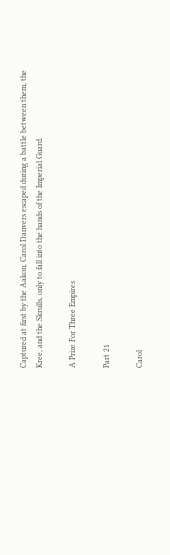Captured at first by the Aakon, Carol Danvers escaped during a battle between them, the Kree, and the Skrulls, only to fall into the hands of the Imperial Guard.

A Prize For Three Empires

Part 21

Carol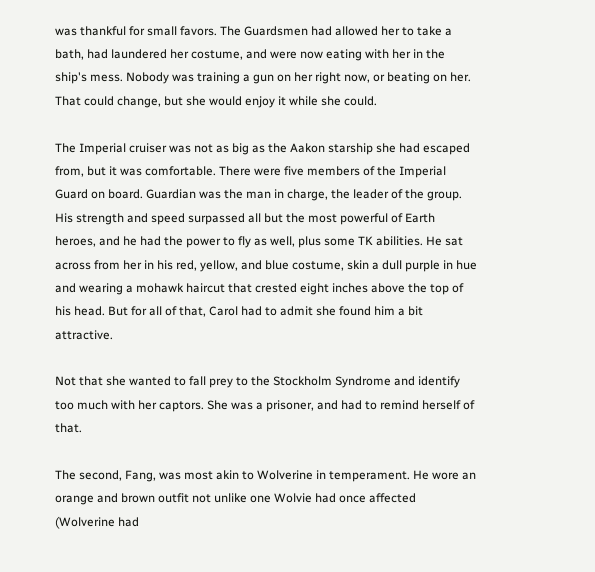was thankful for small favors. The Guardsmen had allowed her to take a bath, had laundered her costume, and were now eating with her in the ship's mess. Nobody was training a gun on her right now, or beating on her. That could change, but she would enjoy it while she could.

The Imperial cruiser was not as big as the Aakon starship she had escaped from, but it was comfortable. There were five members of the Imperial Guard on board. Guardian was the man in charge, the leader of the group. His strength and speed surpassed all but the most powerful of Earth heroes, and he had the power to fly as well, plus some TK abilities. He sat across from her in his red, yellow, and blue costume, skin a dull purple in hue and wearing a mohawk haircut that crested eight inches above the top of his head. But for all of that, Carol had to admit she found him a bit attractive.

Not that she wanted to fall prey to the Stockholm Syndrome and identify too much with her captors. She was a prisoner, and had to remind herself of that.

The second, Fang, was most akin to Wolverine in temperament. He wore an orange and brown outfit not unlike one Wolvie had once affected (Wolverine had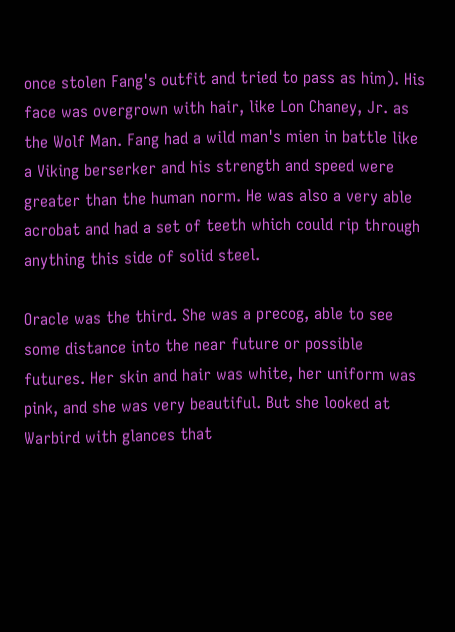once stolen Fang's outfit and tried to pass as him). His face was overgrown with hair, like Lon Chaney, Jr. as the Wolf Man. Fang had a wild man's mien in battle like a Viking berserker and his strength and speed were greater than the human norm. He was also a very able acrobat and had a set of teeth which could rip through anything this side of solid steel.

Oracle was the third. She was a precog, able to see some distance into the near future or possible futures. Her skin and hair was white, her uniform was pink, and she was very beautiful. But she looked at Warbird with glances that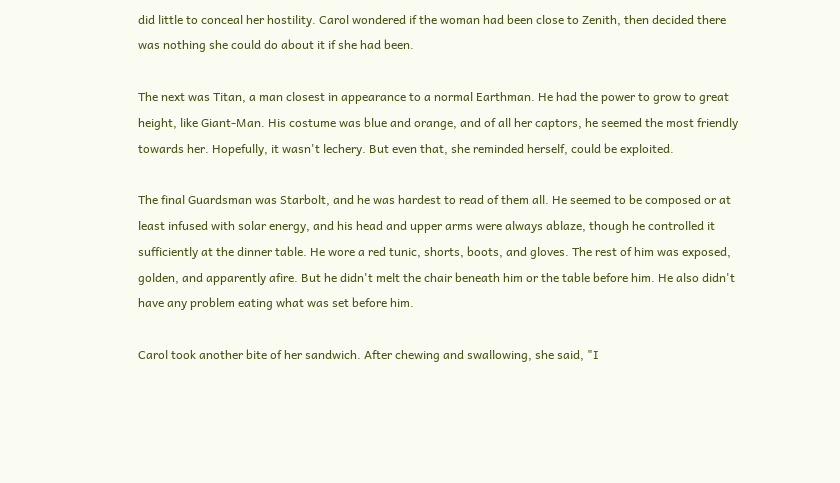did little to conceal her hostility. Carol wondered if the woman had been close to Zenith, then decided there was nothing she could do about it if she had been.

The next was Titan, a man closest in appearance to a normal Earthman. He had the power to grow to great height, like Giant-Man. His costume was blue and orange, and of all her captors, he seemed the most friendly towards her. Hopefully, it wasn't lechery. But even that, she reminded herself, could be exploited.

The final Guardsman was Starbolt, and he was hardest to read of them all. He seemed to be composed or at least infused with solar energy, and his head and upper arms were always ablaze, though he controlled it sufficiently at the dinner table. He wore a red tunic, shorts, boots, and gloves. The rest of him was exposed, golden, and apparently afire. But he didn't melt the chair beneath him or the table before him. He also didn't have any problem eating what was set before him.

Carol took another bite of her sandwich. After chewing and swallowing, she said, "I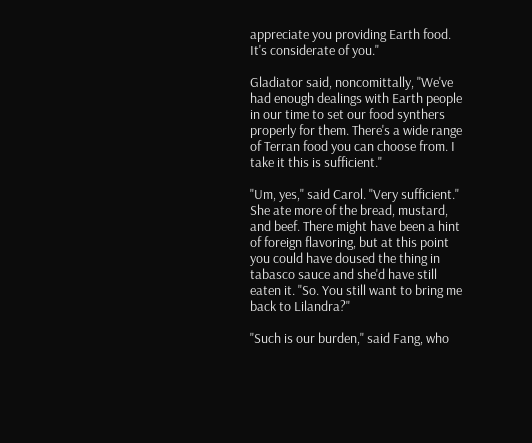appreciate you providing Earth food. It's considerate of you."

Gladiator said, noncomittally, "We've had enough dealings with Earth people in our time to set our food synthers properly for them. There's a wide range of Terran food you can choose from. I take it this is sufficient."

"Um, yes," said Carol. "Very sufficient." She ate more of the bread, mustard, and beef. There might have been a hint of foreign flavoring, but at this point you could have doused the thing in tabasco sauce and she'd have still eaten it. "So. You still want to bring me back to Lilandra?"

"Such is our burden," said Fang, who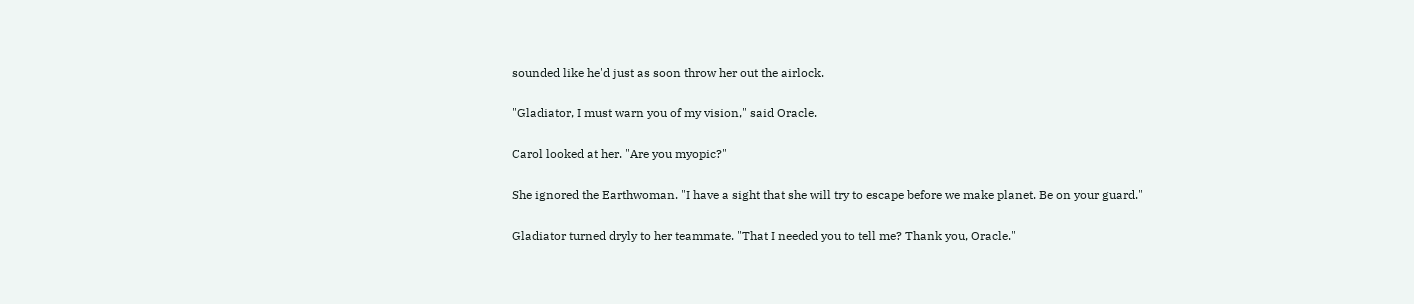sounded like he'd just as soon throw her out the airlock.

"Gladiator, I must warn you of my vision," said Oracle.

Carol looked at her. "Are you myopic?"

She ignored the Earthwoman. "I have a sight that she will try to escape before we make planet. Be on your guard."

Gladiator turned dryly to her teammate. "That I needed you to tell me? Thank you, Oracle."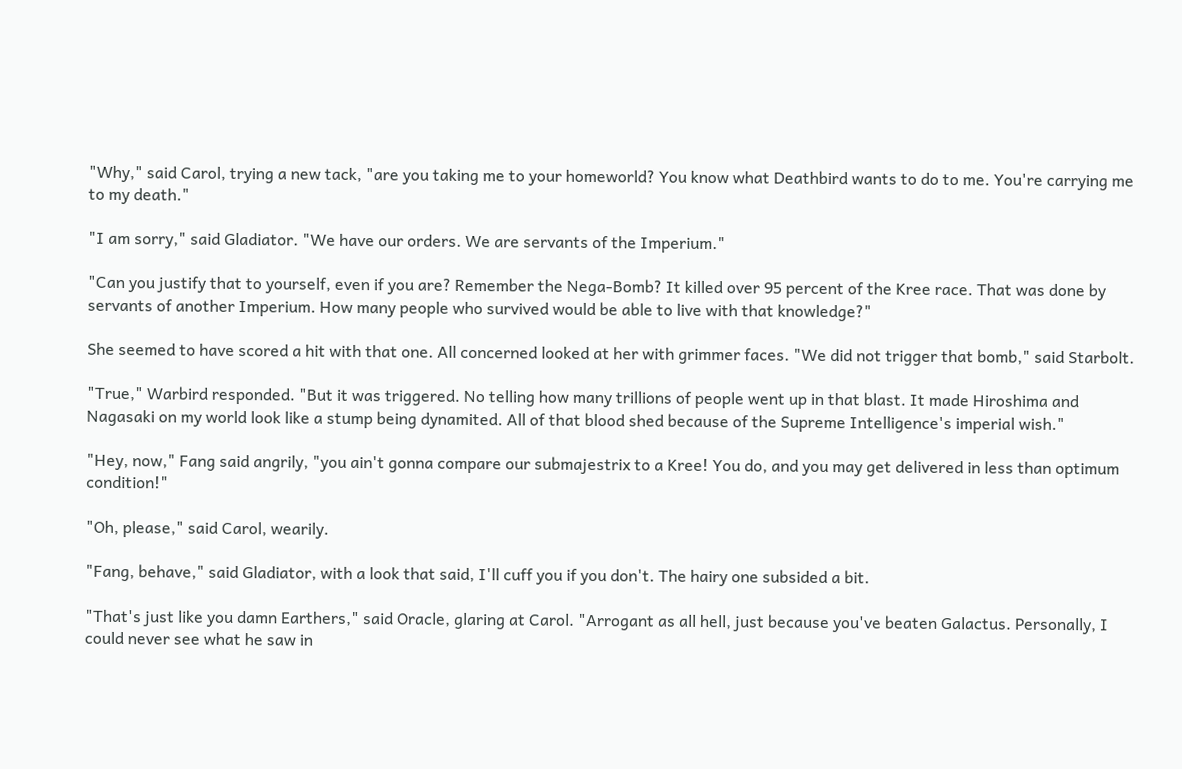"Why," said Carol, trying a new tack, "are you taking me to your homeworld? You know what Deathbird wants to do to me. You're carrying me to my death."

"I am sorry," said Gladiator. "We have our orders. We are servants of the Imperium."

"Can you justify that to yourself, even if you are? Remember the Nega-Bomb? It killed over 95 percent of the Kree race. That was done by servants of another Imperium. How many people who survived would be able to live with that knowledge?"

She seemed to have scored a hit with that one. All concerned looked at her with grimmer faces. "We did not trigger that bomb," said Starbolt.

"True," Warbird responded. "But it was triggered. No telling how many trillions of people went up in that blast. It made Hiroshima and Nagasaki on my world look like a stump being dynamited. All of that blood shed because of the Supreme Intelligence's imperial wish."

"Hey, now," Fang said angrily, "you ain't gonna compare our submajestrix to a Kree! You do, and you may get delivered in less than optimum condition!"

"Oh, please," said Carol, wearily.

"Fang, behave," said Gladiator, with a look that said, I'll cuff you if you don't. The hairy one subsided a bit.

"That's just like you damn Earthers," said Oracle, glaring at Carol. "Arrogant as all hell, just because you've beaten Galactus. Personally, I could never see what he saw in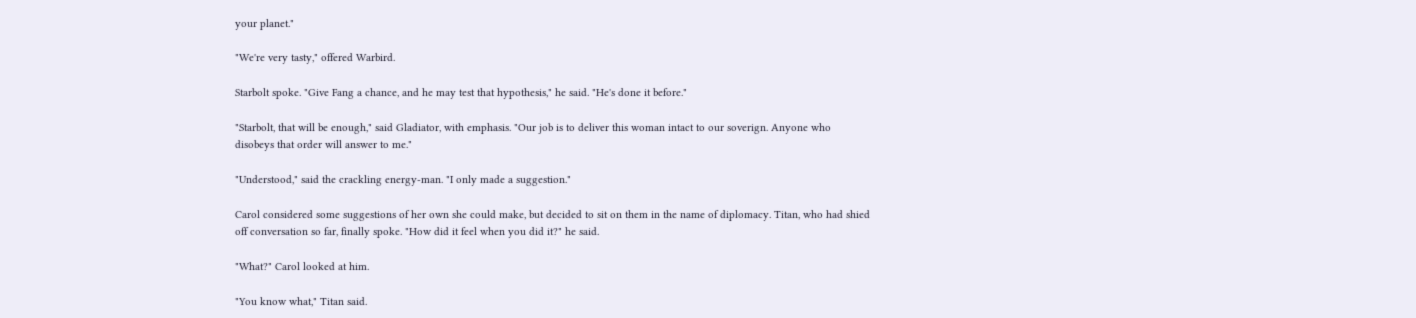your planet."

"We're very tasty," offered Warbird.

Starbolt spoke. "Give Fang a chance, and he may test that hypothesis," he said. "He's done it before."

"Starbolt, that will be enough," said Gladiator, with emphasis. "Our job is to deliver this woman intact to our soverign. Anyone who disobeys that order will answer to me."

"Understood," said the crackling energy-man. "I only made a suggestion."

Carol considered some suggestions of her own she could make, but decided to sit on them in the name of diplomacy. Titan, who had shied off conversation so far, finally spoke. "How did it feel when you did it?" he said.

"What?" Carol looked at him.

"You know what," Titan said.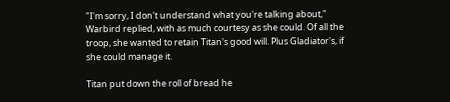"I'm sorry, I don't understand what you're talking about," Warbird replied, with as much courtesy as she could. Of all the troop, she wanted to retain Titan's good will. Plus Gladiator's, if she could manage it.

Titan put down the roll of bread he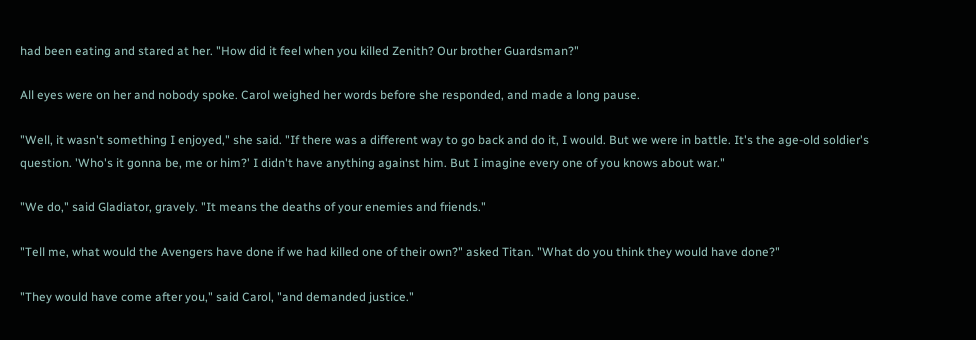had been eating and stared at her. "How did it feel when you killed Zenith? Our brother Guardsman?"

All eyes were on her and nobody spoke. Carol weighed her words before she responded, and made a long pause.

"Well, it wasn't something I enjoyed," she said. "If there was a different way to go back and do it, I would. But we were in battle. It's the age-old soldier's question. 'Who's it gonna be, me or him?' I didn't have anything against him. But I imagine every one of you knows about war."

"We do," said Gladiator, gravely. "It means the deaths of your enemies and friends."

"Tell me, what would the Avengers have done if we had killed one of their own?" asked Titan. "What do you think they would have done?"

"They would have come after you," said Carol, "and demanded justice."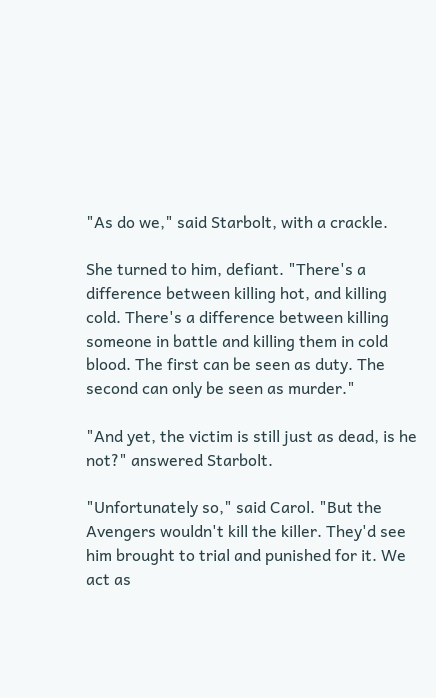"As do we," said Starbolt, with a crackle.

She turned to him, defiant. "There's a difference between killing hot, and killing cold. There's a difference between killing someone in battle and killing them in cold blood. The first can be seen as duty. The second can only be seen as murder."

"And yet, the victim is still just as dead, is he not?" answered Starbolt.

"Unfortunately so," said Carol. "But the Avengers wouldn't kill the killer. They'd see him brought to trial and punished for it. We act as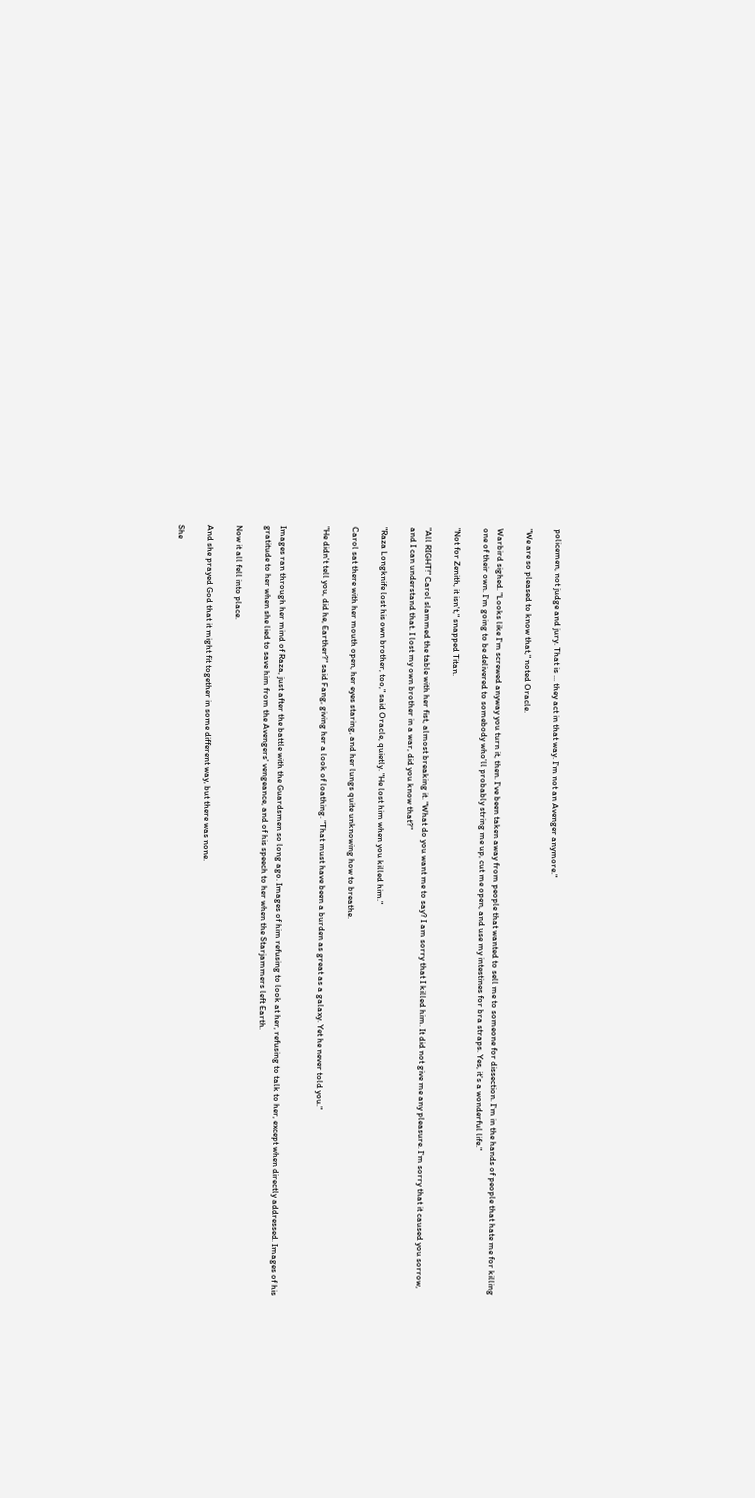policemen, not judge and jury. That is ... they act in that way. I'm not an Avenger anymore."

"We are so pleased to know that," noted Oracle.

Warbird sighed. "Looks like I'm screwed anyway you turn it, then. I've been taken away from people that wanted to sell me to someone for dissection. I'm in the hands of people that hate me for killing one of their own. I'm going to be delivered to somebody who'll probably string me up, cut me open, and use my intestines for bra straps. Yes, it's a wonderful life."

"Not for Zenith, it isn't," snapped Titan.

"All RIGHT!" Carol slammed the table with her fist, almost breaking it. "What do you want me to say? I am sorry that I killed him. It did not give me any pleasure. I'm sorry that it caused you sorrow, and I can understand that. I lost my own brother in a war, did you know that?"

"Raza Longknife lost his own brother, too," said Oracle, quietly. "He lost him when you killed him."

Carol sat there with her mouth open, her eyes staring, and her lungs quite unknowing how to breathe.

"He didn't tell you, did he, Earther?" said Fang, giving her a look of loathing. "That must have been a burden as great as a galaxy. Yet he never told you."


Images ran through her mind of Raza, just after the battle with the Guardsmen so long ago. Images of him refusing to look at her, refusing to talk to her, except when directly addressed. Images of his gratitude to her when she lied to save him from the Avengers' vengeance, and of his speech to her when the Starjammers left Earth.

Now it all fell into place.

And she prayed God that it might fit together in some different way, but there was none.

She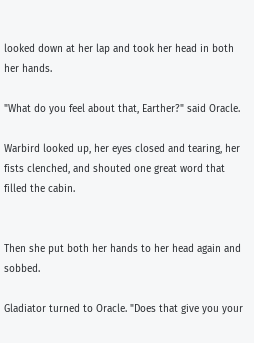looked down at her lap and took her head in both her hands.

"What do you feel about that, Earther?" said Oracle.

Warbird looked up, her eyes closed and tearing, her fists clenched, and shouted one great word that filled the cabin.


Then she put both her hands to her head again and sobbed.

Gladiator turned to Oracle. "Does that give you your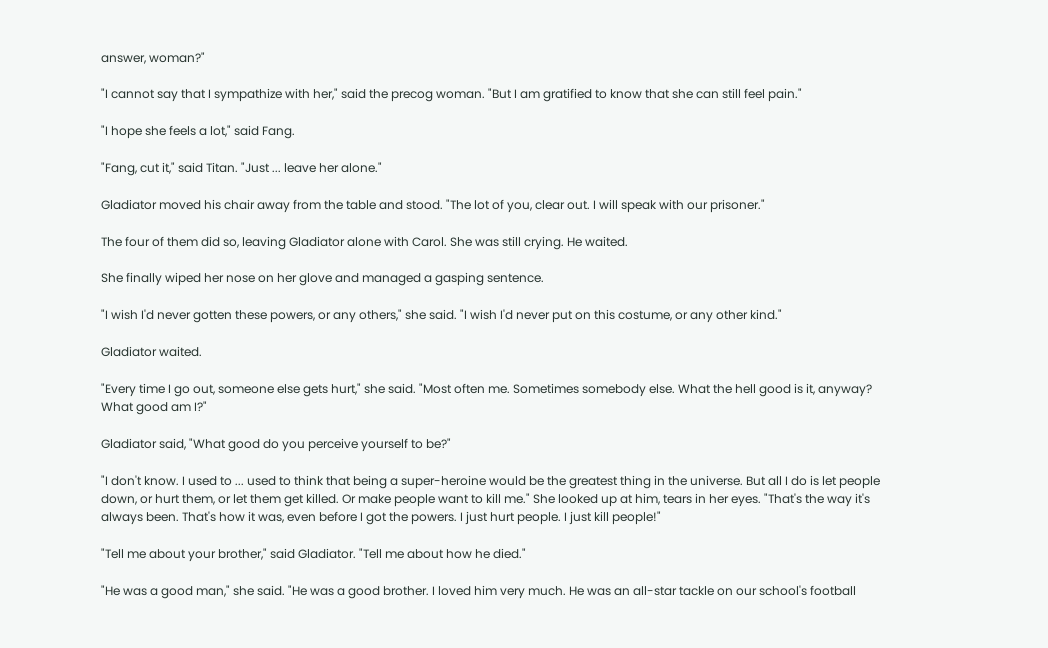answer, woman?"

"I cannot say that I sympathize with her," said the precog woman. "But I am gratified to know that she can still feel pain."

"I hope she feels a lot," said Fang.

"Fang, cut it," said Titan. "Just ... leave her alone."

Gladiator moved his chair away from the table and stood. "The lot of you, clear out. I will speak with our prisoner."

The four of them did so, leaving Gladiator alone with Carol. She was still crying. He waited.

She finally wiped her nose on her glove and managed a gasping sentence.

"I wish I'd never gotten these powers, or any others," she said. "I wish I'd never put on this costume, or any other kind."

Gladiator waited.

"Every time I go out, someone else gets hurt," she said. "Most often me. Sometimes somebody else. What the hell good is it, anyway? What good am I?"

Gladiator said, "What good do you perceive yourself to be?"

"I don't know. I used to ... used to think that being a super-heroine would be the greatest thing in the universe. But all I do is let people down, or hurt them, or let them get killed. Or make people want to kill me." She looked up at him, tears in her eyes. "That's the way it's always been. That's how it was, even before I got the powers. I just hurt people. I just kill people!"

"Tell me about your brother," said Gladiator. "Tell me about how he died."

"He was a good man," she said. "He was a good brother. I loved him very much. He was an all-star tackle on our school's football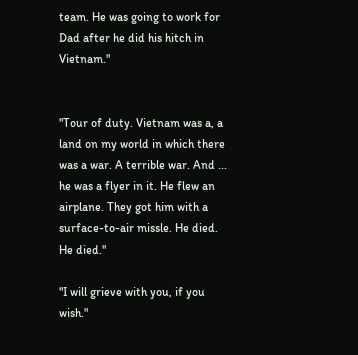team. He was going to work for Dad after he did his hitch in Vietnam."


"Tour of duty. Vietnam was a, a land on my world in which there was a war. A terrible war. And ... he was a flyer in it. He flew an airplane. They got him with a surface-to-air missle. He died. He died."

"I will grieve with you, if you wish."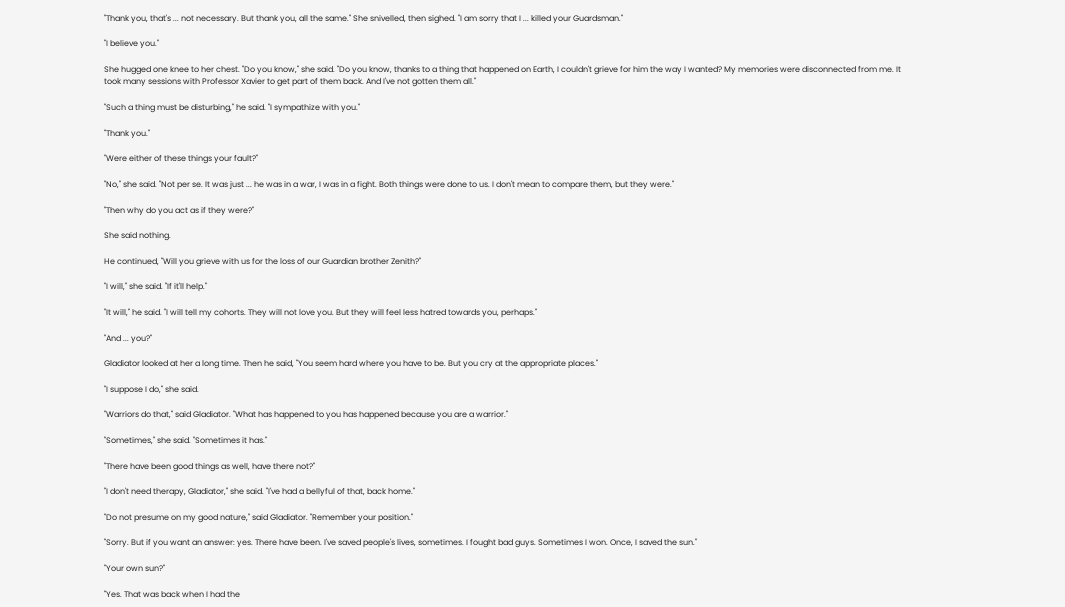"Thank you, that's ... not necessary. But thank you, all the same." She snivelled, then sighed. "I am sorry that I ... killed your Guardsman."

"I believe you."

She hugged one knee to her chest. "Do you know," she said. "Do you know, thanks to a thing that happened on Earth, I couldn't grieve for him the way I wanted? My memories were disconnected from me. It took many sessions with Professor Xavier to get part of them back. And I've not gotten them all."

"Such a thing must be disturbing," he said. "I sympathize with you."

"Thank you."

"Were either of these things your fault?"

"No," she said. "Not per se. It was just ... he was in a war, I was in a fight. Both things were done to us. I don't mean to compare them, but they were."

"Then why do you act as if they were?"

She said nothing.

He continued, "Will you grieve with us for the loss of our Guardian brother Zenith?"

"I will," she said. "If it'll help."

"It will," he said. "I will tell my cohorts. They will not love you. But they will feel less hatred towards you, perhaps."

"And ... you?"

Gladiator looked at her a long time. Then he said, "You seem hard where you have to be. But you cry at the appropriate places."

"I suppose I do," she said.

"Warriors do that," said Gladiator. "What has happened to you has happened because you are a warrior."

"Sometimes," she said. "Sometimes it has."

"There have been good things as well, have there not?"

"I don't need therapy, Gladiator," she said. "I've had a bellyful of that, back home."

"Do not presume on my good nature," said Gladiator. "Remember your position."

"Sorry. But if you want an answer: yes. There have been. I've saved people's lives, sometimes. I fought bad guys. Sometimes I won. Once, I saved the sun."

"Your own sun?"

"Yes. That was back when I had the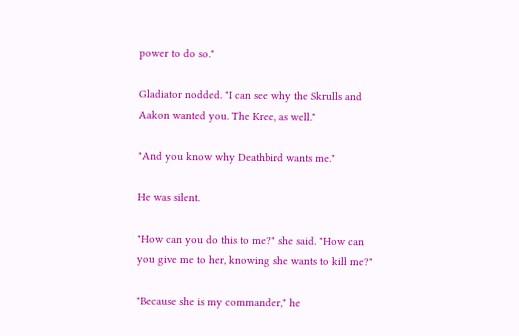power to do so."

Gladiator nodded. "I can see why the Skrulls and Aakon wanted you. The Kree, as well."

"And you know why Deathbird wants me."

He was silent.

"How can you do this to me?" she said. "How can you give me to her, knowing she wants to kill me?"

"Because she is my commander," he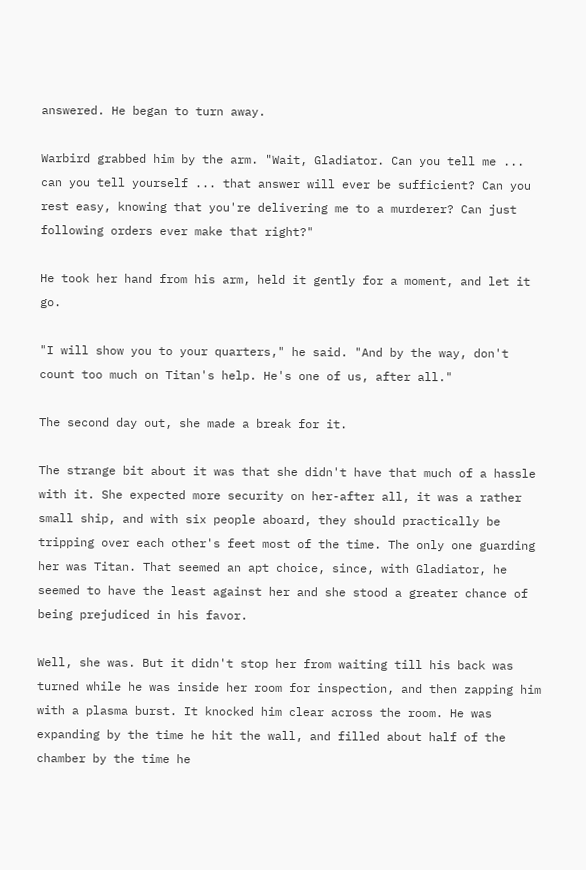answered. He began to turn away.

Warbird grabbed him by the arm. "Wait, Gladiator. Can you tell me ... can you tell yourself ... that answer will ever be sufficient? Can you rest easy, knowing that you're delivering me to a murderer? Can just following orders ever make that right?"

He took her hand from his arm, held it gently for a moment, and let it go.

"I will show you to your quarters," he said. "And by the way, don't count too much on Titan's help. He's one of us, after all."

The second day out, she made a break for it.

The strange bit about it was that she didn't have that much of a hassle with it. She expected more security on her-after all, it was a rather small ship, and with six people aboard, they should practically be tripping over each other's feet most of the time. The only one guarding her was Titan. That seemed an apt choice, since, with Gladiator, he seemed to have the least against her and she stood a greater chance of being prejudiced in his favor.

Well, she was. But it didn't stop her from waiting till his back was turned while he was inside her room for inspection, and then zapping him with a plasma burst. It knocked him clear across the room. He was expanding by the time he hit the wall, and filled about half of the chamber by the time he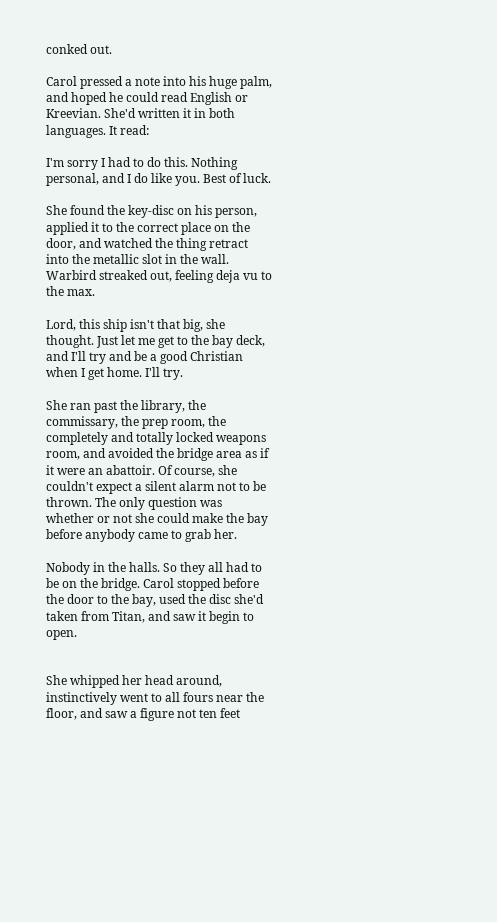conked out.

Carol pressed a note into his huge palm, and hoped he could read English or Kreevian. She'd written it in both languages. It read:

I'm sorry I had to do this. Nothing personal, and I do like you. Best of luck.

She found the key-disc on his person, applied it to the correct place on the door, and watched the thing retract into the metallic slot in the wall. Warbird streaked out, feeling deja vu to the max.

Lord, this ship isn't that big, she thought. Just let me get to the bay deck, and I'll try and be a good Christian when I get home. I'll try.

She ran past the library, the commissary, the prep room, the completely and totally locked weapons room, and avoided the bridge area as if it were an abattoir. Of course, she couldn't expect a silent alarm not to be thrown. The only question was whether or not she could make the bay before anybody came to grab her.

Nobody in the halls. So they all had to be on the bridge. Carol stopped before the door to the bay, used the disc she'd taken from Titan, and saw it begin to open.


She whipped her head around, instinctively went to all fours near the floor, and saw a figure not ten feet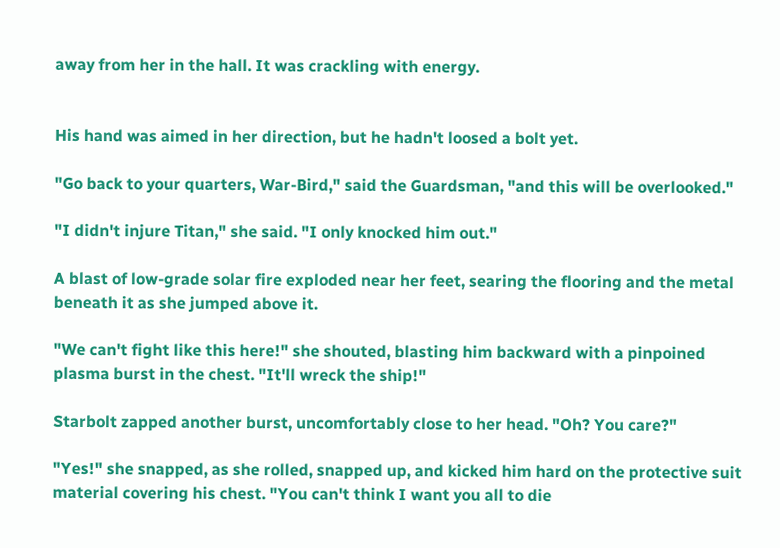away from her in the hall. It was crackling with energy.


His hand was aimed in her direction, but he hadn't loosed a bolt yet.

"Go back to your quarters, War-Bird," said the Guardsman, "and this will be overlooked."

"I didn't injure Titan," she said. "I only knocked him out."

A blast of low-grade solar fire exploded near her feet, searing the flooring and the metal beneath it as she jumped above it.

"We can't fight like this here!" she shouted, blasting him backward with a pinpoined plasma burst in the chest. "It'll wreck the ship!"

Starbolt zapped another burst, uncomfortably close to her head. "Oh? You care?"

"Yes!" she snapped, as she rolled, snapped up, and kicked him hard on the protective suit material covering his chest. "You can't think I want you all to die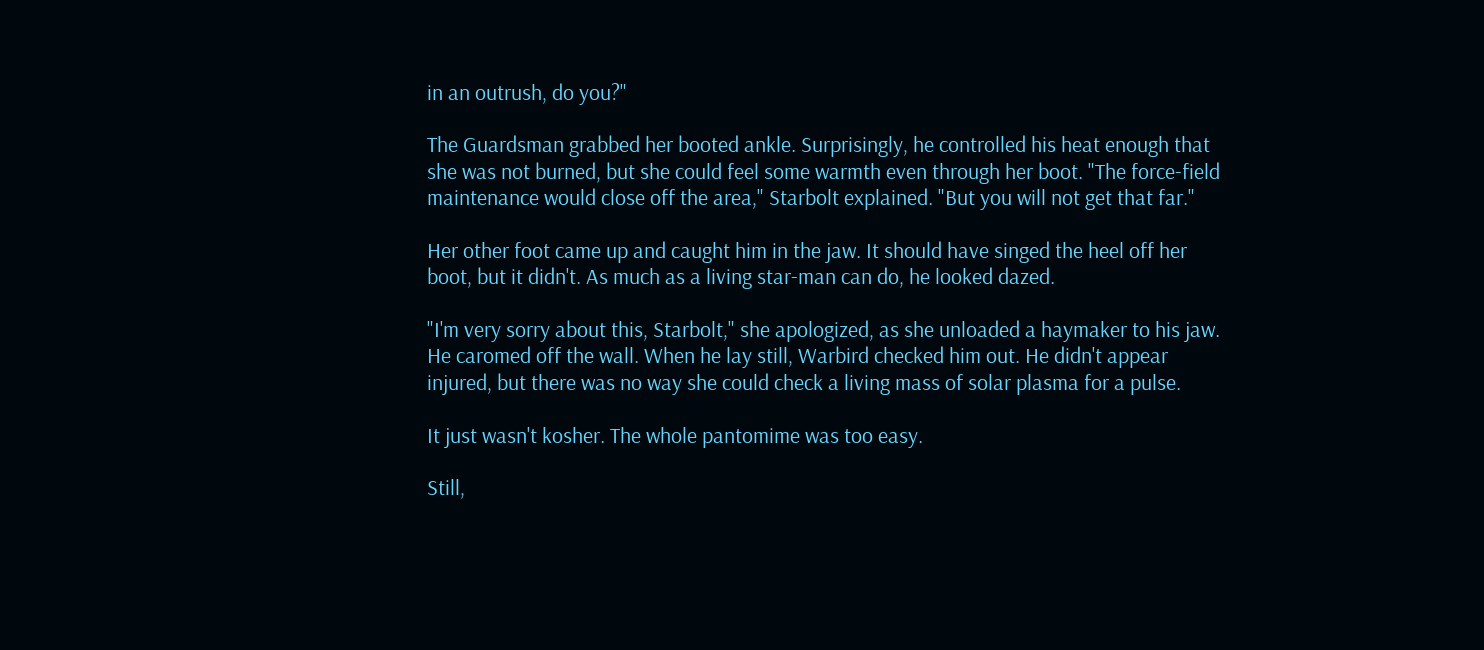in an outrush, do you?"

The Guardsman grabbed her booted ankle. Surprisingly, he controlled his heat enough that she was not burned, but she could feel some warmth even through her boot. "The force-field maintenance would close off the area," Starbolt explained. "But you will not get that far."

Her other foot came up and caught him in the jaw. It should have singed the heel off her boot, but it didn't. As much as a living star-man can do, he looked dazed.

"I'm very sorry about this, Starbolt," she apologized, as she unloaded a haymaker to his jaw. He caromed off the wall. When he lay still, Warbird checked him out. He didn't appear injured, but there was no way she could check a living mass of solar plasma for a pulse.

It just wasn't kosher. The whole pantomime was too easy.

Still,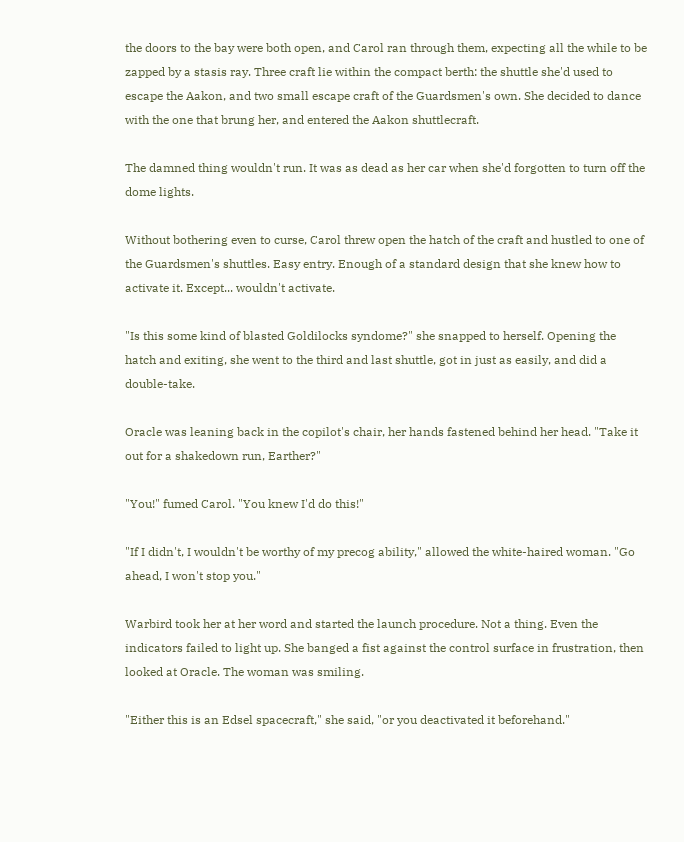the doors to the bay were both open, and Carol ran through them, expecting all the while to be zapped by a stasis ray. Three craft lie within the compact berth: the shuttle she'd used to escape the Aakon, and two small escape craft of the Guardsmen's own. She decided to dance with the one that brung her, and entered the Aakon shuttlecraft.

The damned thing wouldn't run. It was as dead as her car when she'd forgotten to turn off the dome lights.

Without bothering even to curse, Carol threw open the hatch of the craft and hustled to one of the Guardsmen's shuttles. Easy entry. Enough of a standard design that she knew how to activate it. Except... wouldn't activate.

"Is this some kind of blasted Goldilocks syndome?" she snapped to herself. Opening the hatch and exiting, she went to the third and last shuttle, got in just as easily, and did a double-take.

Oracle was leaning back in the copilot's chair, her hands fastened behind her head. "Take it out for a shakedown run, Earther?"

"You!" fumed Carol. "You knew I'd do this!"

"If I didn't, I wouldn't be worthy of my precog ability," allowed the white-haired woman. "Go ahead, I won't stop you."

Warbird took her at her word and started the launch procedure. Not a thing. Even the indicators failed to light up. She banged a fist against the control surface in frustration, then looked at Oracle. The woman was smiling.

"Either this is an Edsel spacecraft," she said, "or you deactivated it beforehand."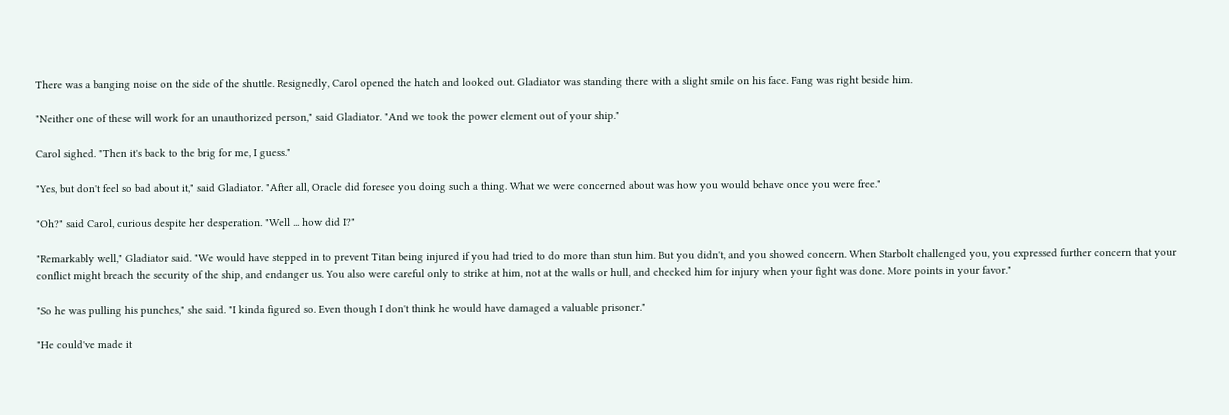There was a banging noise on the side of the shuttle. Resignedly, Carol opened the hatch and looked out. Gladiator was standing there with a slight smile on his face. Fang was right beside him.

"Neither one of these will work for an unauthorized person," said Gladiator. "And we took the power element out of your ship."

Carol sighed. "Then it's back to the brig for me, I guess."

"Yes, but don't feel so bad about it," said Gladiator. "After all, Oracle did foresee you doing such a thing. What we were concerned about was how you would behave once you were free."

"Oh?" said Carol, curious despite her desperation. "Well ... how did I?"

"Remarkably well," Gladiator said. "We would have stepped in to prevent Titan being injured if you had tried to do more than stun him. But you didn't, and you showed concern. When Starbolt challenged you, you expressed further concern that your conflict might breach the security of the ship, and endanger us. You also were careful only to strike at him, not at the walls or hull, and checked him for injury when your fight was done. More points in your favor."

"So he was pulling his punches," she said. "I kinda figured so. Even though I don't think he would have damaged a valuable prisoner."

"He could've made it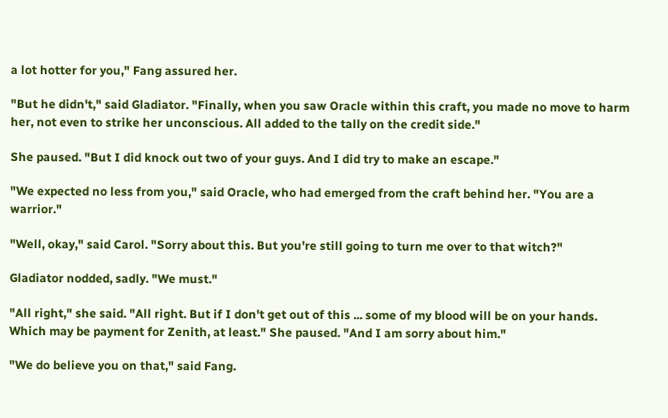a lot hotter for you," Fang assured her.

"But he didn't," said Gladiator. "Finally, when you saw Oracle within this craft, you made no move to harm her, not even to strike her unconscious. All added to the tally on the credit side."

She paused. "But I did knock out two of your guys. And I did try to make an escape."

"We expected no less from you," said Oracle, who had emerged from the craft behind her. "You are a warrior."

"Well, okay," said Carol. "Sorry about this. But you're still going to turn me over to that witch?"

Gladiator nodded, sadly. "We must."

"All right," she said. "All right. But if I don't get out of this ... some of my blood will be on your hands. Which may be payment for Zenith, at least." She paused. "And I am sorry about him."

"We do believe you on that," said Fang.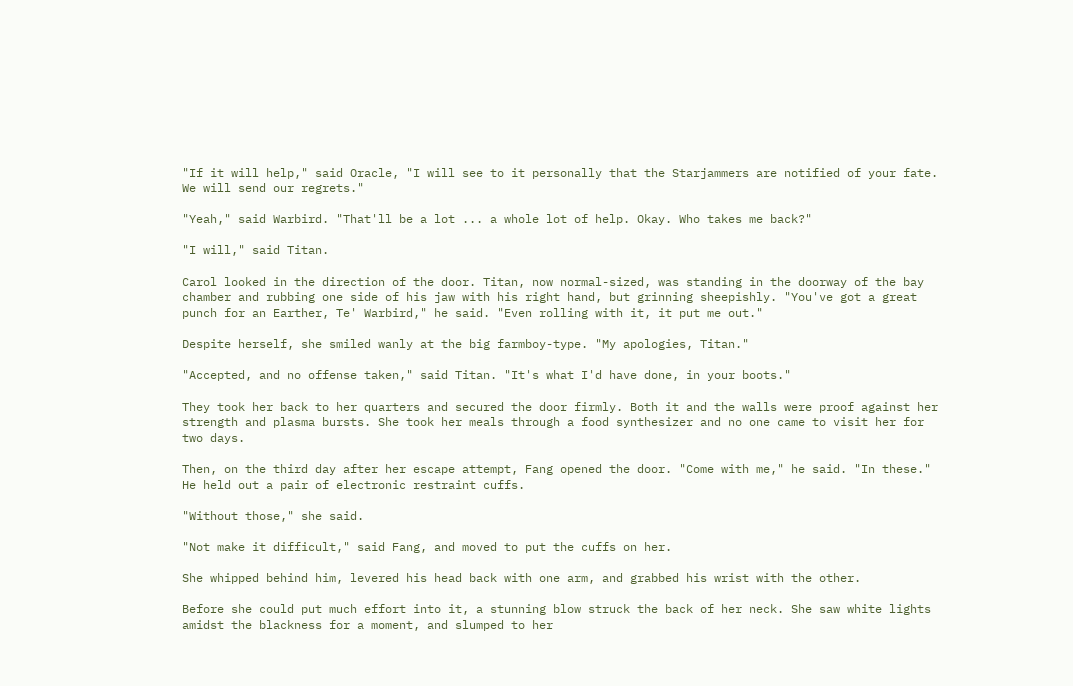"If it will help," said Oracle, "I will see to it personally that the Starjammers are notified of your fate. We will send our regrets."

"Yeah," said Warbird. "That'll be a lot ... a whole lot of help. Okay. Who takes me back?"

"I will," said Titan.

Carol looked in the direction of the door. Titan, now normal-sized, was standing in the doorway of the bay chamber and rubbing one side of his jaw with his right hand, but grinning sheepishly. "You've got a great punch for an Earther, Te' Warbird," he said. "Even rolling with it, it put me out."

Despite herself, she smiled wanly at the big farmboy-type. "My apologies, Titan."

"Accepted, and no offense taken," said Titan. "It's what I'd have done, in your boots."

They took her back to her quarters and secured the door firmly. Both it and the walls were proof against her strength and plasma bursts. She took her meals through a food synthesizer and no one came to visit her for two days.

Then, on the third day after her escape attempt, Fang opened the door. "Come with me," he said. "In these." He held out a pair of electronic restraint cuffs.

"Without those," she said.

"Not make it difficult," said Fang, and moved to put the cuffs on her.

She whipped behind him, levered his head back with one arm, and grabbed his wrist with the other.

Before she could put much effort into it, a stunning blow struck the back of her neck. She saw white lights amidst the blackness for a moment, and slumped to her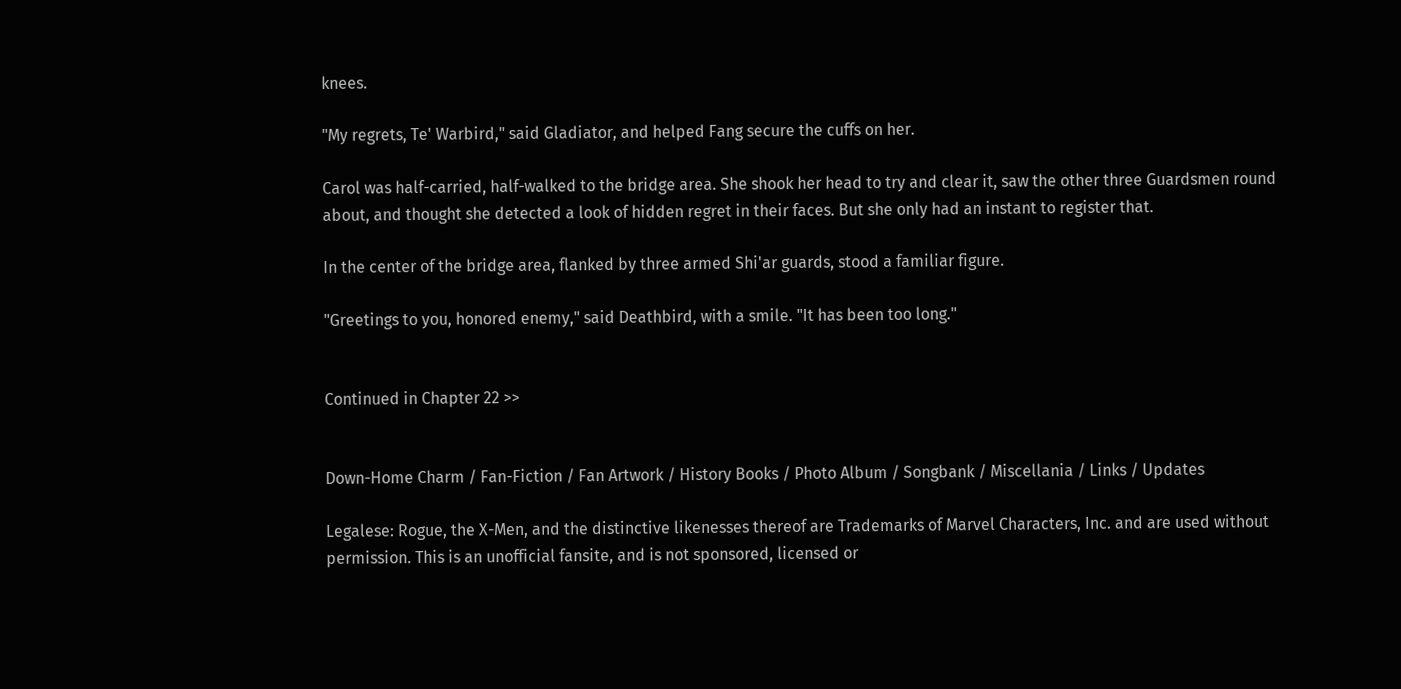knees.

"My regrets, Te' Warbird," said Gladiator, and helped Fang secure the cuffs on her.

Carol was half-carried, half-walked to the bridge area. She shook her head to try and clear it, saw the other three Guardsmen round about, and thought she detected a look of hidden regret in their faces. But she only had an instant to register that.

In the center of the bridge area, flanked by three armed Shi'ar guards, stood a familiar figure.

"Greetings to you, honored enemy," said Deathbird, with a smile. "It has been too long."


Continued in Chapter 22 >>


Down-Home Charm / Fan-Fiction / Fan Artwork / History Books / Photo Album / Songbank / Miscellania / Links / Updates

Legalese: Rogue, the X-Men, and the distinctive likenesses thereof are Trademarks of Marvel Characters, Inc. and are used without permission. This is an unofficial fansite, and is not sponsored, licensed or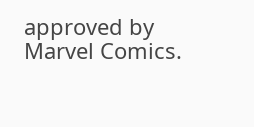approved by Marvel Comics.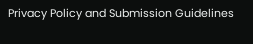Privacy Policy and Submission Guidelines